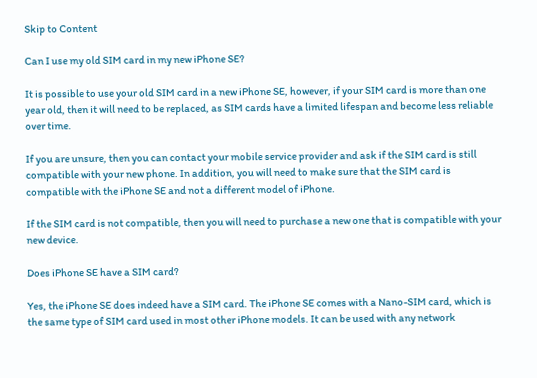Skip to Content

Can I use my old SIM card in my new iPhone SE?

It is possible to use your old SIM card in a new iPhone SE, however, if your SIM card is more than one year old, then it will need to be replaced, as SIM cards have a limited lifespan and become less reliable over time.

If you are unsure, then you can contact your mobile service provider and ask if the SIM card is still compatible with your new phone. In addition, you will need to make sure that the SIM card is compatible with the iPhone SE and not a different model of iPhone.

If the SIM card is not compatible, then you will need to purchase a new one that is compatible with your new device.

Does iPhone SE have a SIM card?

Yes, the iPhone SE does indeed have a SIM card. The iPhone SE comes with a Nano-SIM card, which is the same type of SIM card used in most other iPhone models. It can be used with any network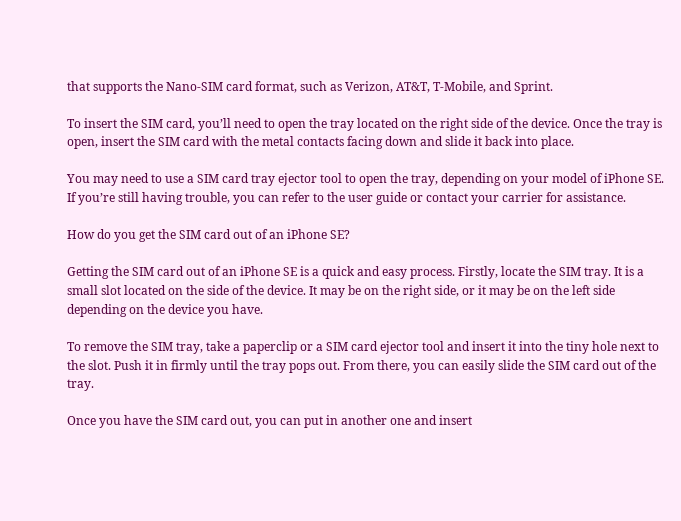that supports the Nano-SIM card format, such as Verizon, AT&T, T-Mobile, and Sprint.

To insert the SIM card, you’ll need to open the tray located on the right side of the device. Once the tray is open, insert the SIM card with the metal contacts facing down and slide it back into place.

You may need to use a SIM card tray ejector tool to open the tray, depending on your model of iPhone SE. If you’re still having trouble, you can refer to the user guide or contact your carrier for assistance.

How do you get the SIM card out of an iPhone SE?

Getting the SIM card out of an iPhone SE is a quick and easy process. Firstly, locate the SIM tray. It is a small slot located on the side of the device. It may be on the right side, or it may be on the left side depending on the device you have.

To remove the SIM tray, take a paperclip or a SIM card ejector tool and insert it into the tiny hole next to the slot. Push it in firmly until the tray pops out. From there, you can easily slide the SIM card out of the tray.

Once you have the SIM card out, you can put in another one and insert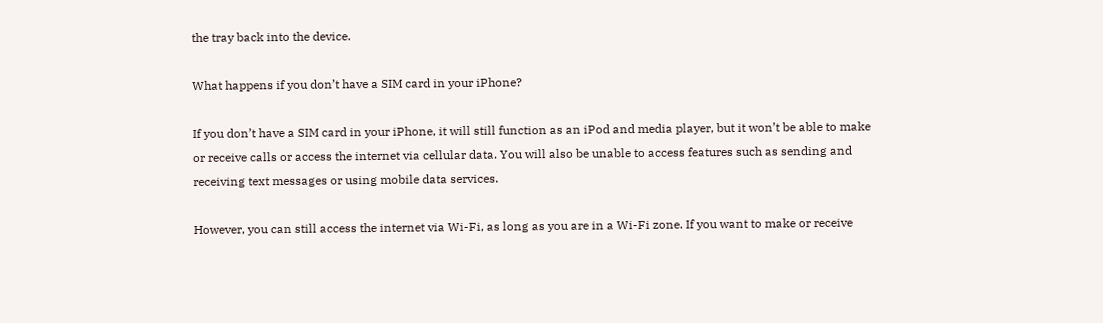the tray back into the device.

What happens if you don’t have a SIM card in your iPhone?

If you don’t have a SIM card in your iPhone, it will still function as an iPod and media player, but it won’t be able to make or receive calls or access the internet via cellular data. You will also be unable to access features such as sending and receiving text messages or using mobile data services.

However, you can still access the internet via Wi-Fi, as long as you are in a Wi-Fi zone. If you want to make or receive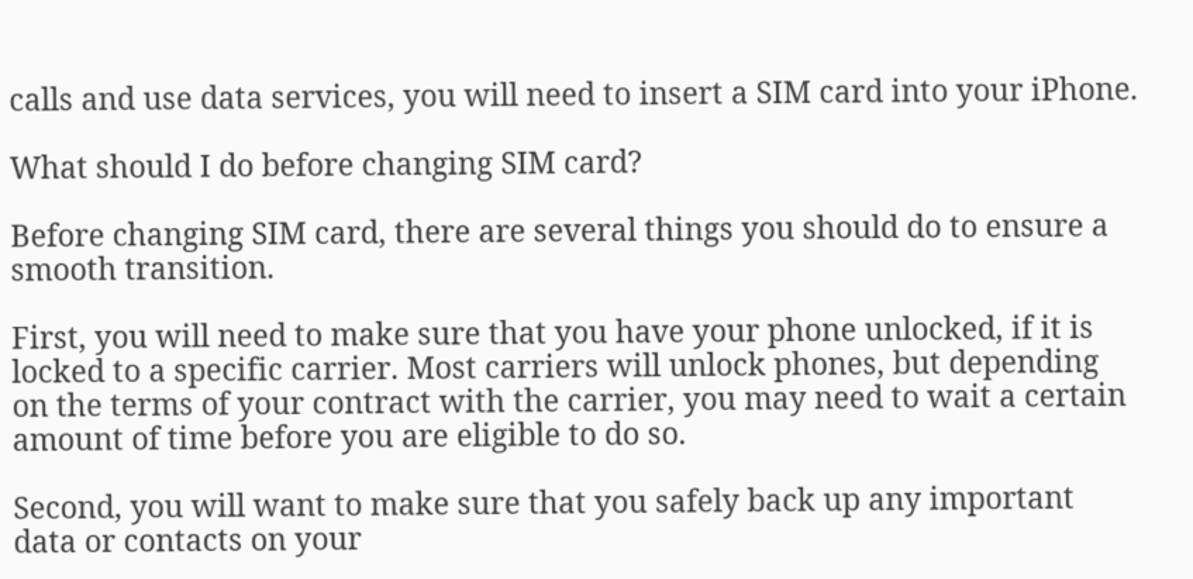calls and use data services, you will need to insert a SIM card into your iPhone.

What should I do before changing SIM card?

Before changing SIM card, there are several things you should do to ensure a smooth transition.

First, you will need to make sure that you have your phone unlocked, if it is locked to a specific carrier. Most carriers will unlock phones, but depending on the terms of your contract with the carrier, you may need to wait a certain amount of time before you are eligible to do so.

Second, you will want to make sure that you safely back up any important data or contacts on your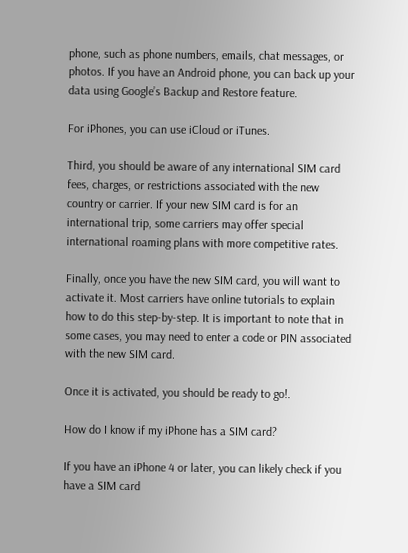phone, such as phone numbers, emails, chat messages, or photos. If you have an Android phone, you can back up your data using Google’s Backup and Restore feature.

For iPhones, you can use iCloud or iTunes.

Third, you should be aware of any international SIM card fees, charges, or restrictions associated with the new country or carrier. If your new SIM card is for an international trip, some carriers may offer special international roaming plans with more competitive rates.

Finally, once you have the new SIM card, you will want to activate it. Most carriers have online tutorials to explain how to do this step-by-step. It is important to note that in some cases, you may need to enter a code or PIN associated with the new SIM card.

Once it is activated, you should be ready to go!.

How do I know if my iPhone has a SIM card?

If you have an iPhone 4 or later, you can likely check if you have a SIM card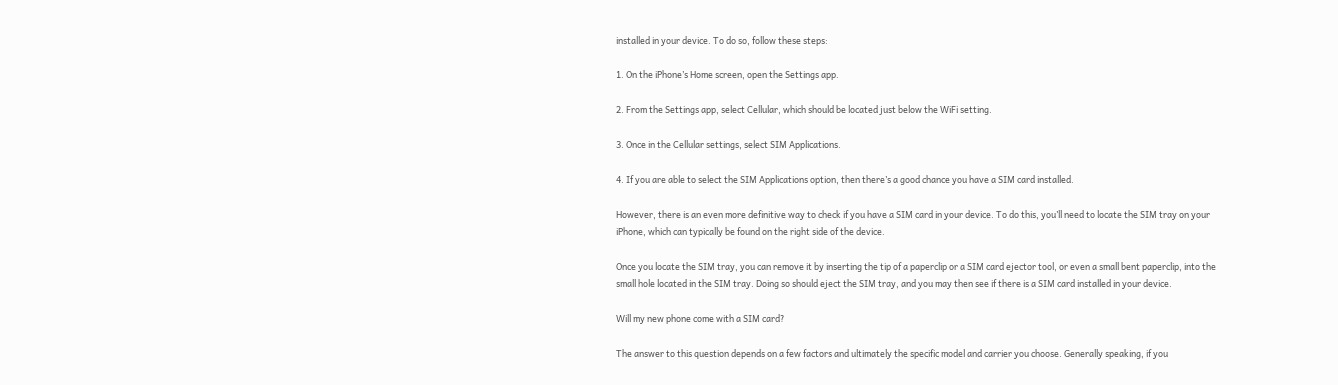installed in your device. To do so, follow these steps:

1. On the iPhone’s Home screen, open the Settings app.

2. From the Settings app, select Cellular, which should be located just below the WiFi setting.

3. Once in the Cellular settings, select SIM Applications.

4. If you are able to select the SIM Applications option, then there’s a good chance you have a SIM card installed.

However, there is an even more definitive way to check if you have a SIM card in your device. To do this, you’ll need to locate the SIM tray on your iPhone, which can typically be found on the right side of the device.

Once you locate the SIM tray, you can remove it by inserting the tip of a paperclip or a SIM card ejector tool, or even a small bent paperclip, into the small hole located in the SIM tray. Doing so should eject the SIM tray, and you may then see if there is a SIM card installed in your device.

Will my new phone come with a SIM card?

The answer to this question depends on a few factors and ultimately the specific model and carrier you choose. Generally speaking, if you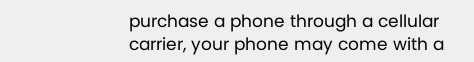purchase a phone through a cellular carrier, your phone may come with a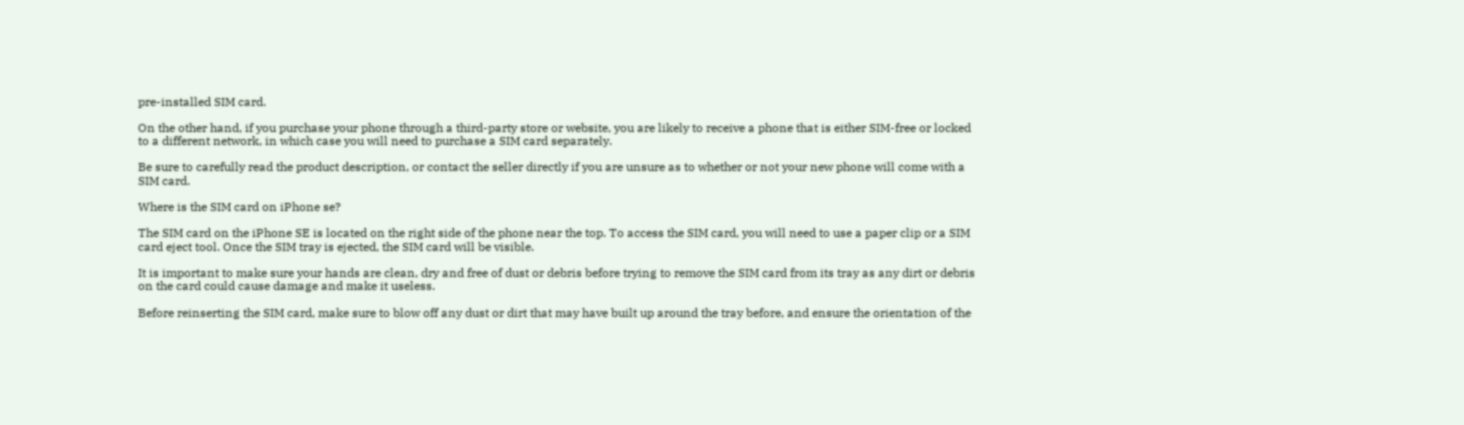pre-installed SIM card.

On the other hand, if you purchase your phone through a third-party store or website, you are likely to receive a phone that is either SIM-free or locked to a different network, in which case you will need to purchase a SIM card separately.

Be sure to carefully read the product description, or contact the seller directly if you are unsure as to whether or not your new phone will come with a SIM card.

Where is the SIM card on iPhone se?

The SIM card on the iPhone SE is located on the right side of the phone near the top. To access the SIM card, you will need to use a paper clip or a SIM card eject tool. Once the SIM tray is ejected, the SIM card will be visible.

It is important to make sure your hands are clean, dry and free of dust or debris before trying to remove the SIM card from its tray as any dirt or debris on the card could cause damage and make it useless.

Before reinserting the SIM card, make sure to blow off any dust or dirt that may have built up around the tray before, and ensure the orientation of the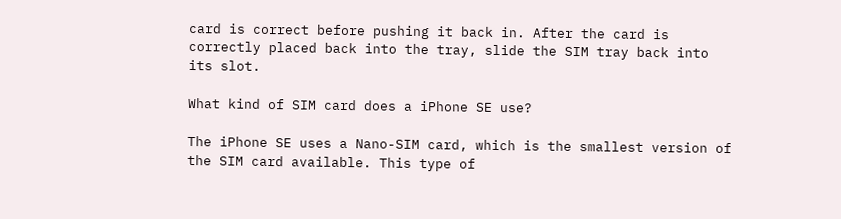card is correct before pushing it back in. After the card is correctly placed back into the tray, slide the SIM tray back into its slot.

What kind of SIM card does a iPhone SE use?

The iPhone SE uses a Nano-SIM card, which is the smallest version of the SIM card available. This type of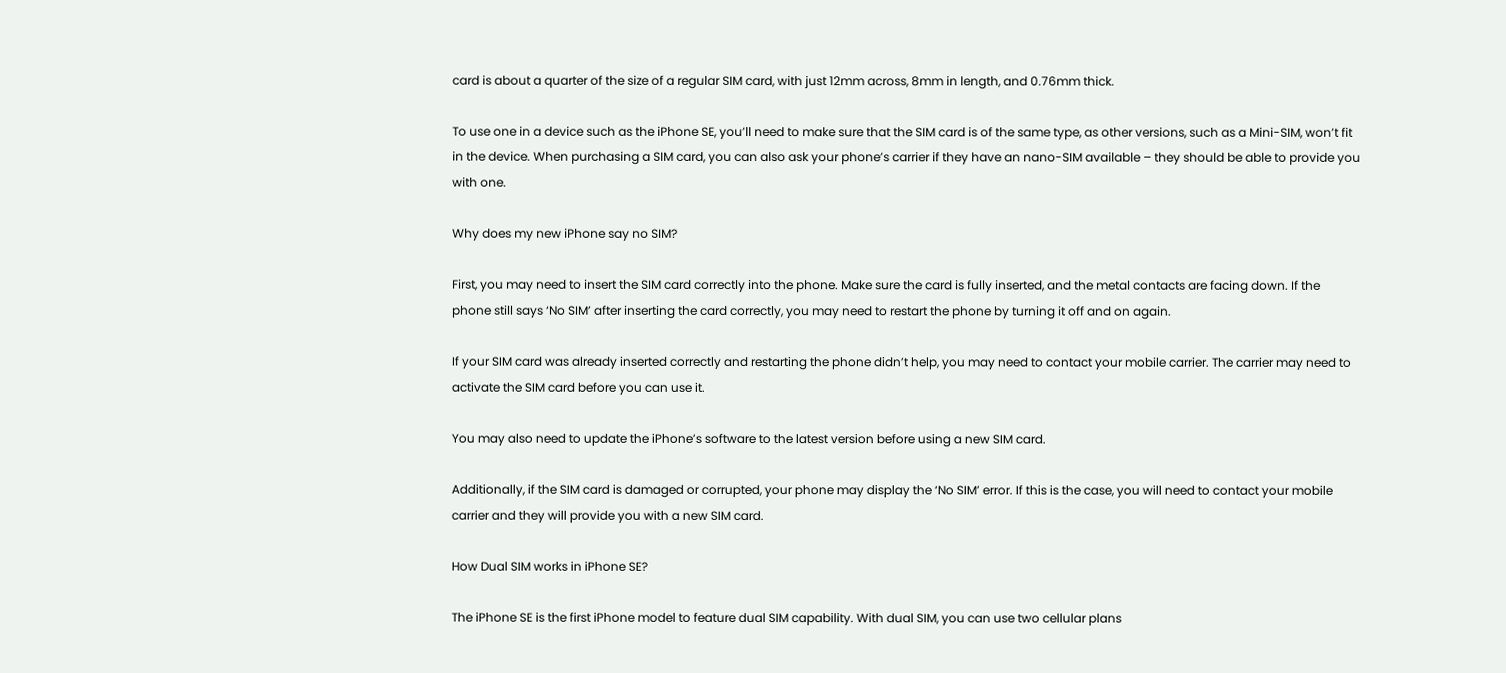card is about a quarter of the size of a regular SIM card, with just 12mm across, 8mm in length, and 0.76mm thick.

To use one in a device such as the iPhone SE, you’ll need to make sure that the SIM card is of the same type, as other versions, such as a Mini-SIM, won’t fit in the device. When purchasing a SIM card, you can also ask your phone’s carrier if they have an nano-SIM available – they should be able to provide you with one.

Why does my new iPhone say no SIM?

First, you may need to insert the SIM card correctly into the phone. Make sure the card is fully inserted, and the metal contacts are facing down. If the phone still says ‘No SIM’ after inserting the card correctly, you may need to restart the phone by turning it off and on again.

If your SIM card was already inserted correctly and restarting the phone didn’t help, you may need to contact your mobile carrier. The carrier may need to activate the SIM card before you can use it.

You may also need to update the iPhone’s software to the latest version before using a new SIM card.

Additionally, if the SIM card is damaged or corrupted, your phone may display the ‘No SIM’ error. If this is the case, you will need to contact your mobile carrier and they will provide you with a new SIM card.

How Dual SIM works in iPhone SE?

The iPhone SE is the first iPhone model to feature dual SIM capability. With dual SIM, you can use two cellular plans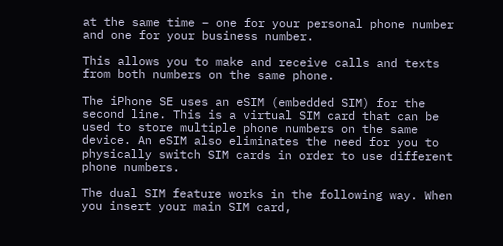at the same time – one for your personal phone number and one for your business number.

This allows you to make and receive calls and texts from both numbers on the same phone.

The iPhone SE uses an eSIM (embedded SIM) for the second line. This is a virtual SIM card that can be used to store multiple phone numbers on the same device. An eSIM also eliminates the need for you to physically switch SIM cards in order to use different phone numbers.

The dual SIM feature works in the following way. When you insert your main SIM card,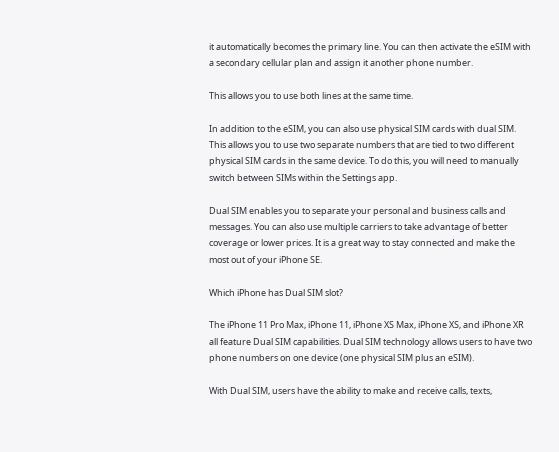it automatically becomes the primary line. You can then activate the eSIM with a secondary cellular plan and assign it another phone number.

This allows you to use both lines at the same time.

In addition to the eSIM, you can also use physical SIM cards with dual SIM. This allows you to use two separate numbers that are tied to two different physical SIM cards in the same device. To do this, you will need to manually switch between SIMs within the Settings app.

Dual SIM enables you to separate your personal and business calls and messages. You can also use multiple carriers to take advantage of better coverage or lower prices. It is a great way to stay connected and make the most out of your iPhone SE.

Which iPhone has Dual SIM slot?

The iPhone 11 Pro Max, iPhone 11, iPhone XS Max, iPhone XS, and iPhone XR all feature Dual SIM capabilities. Dual SIM technology allows users to have two phone numbers on one device (one physical SIM plus an eSIM).

With Dual SIM, users have the ability to make and receive calls, texts,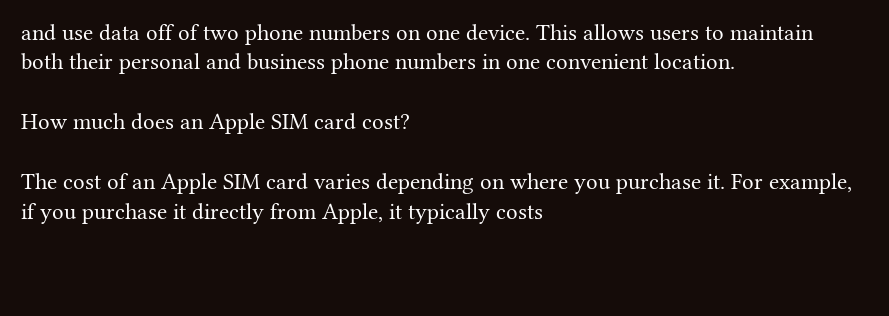and use data off of two phone numbers on one device. This allows users to maintain both their personal and business phone numbers in one convenient location.

How much does an Apple SIM card cost?

The cost of an Apple SIM card varies depending on where you purchase it. For example, if you purchase it directly from Apple, it typically costs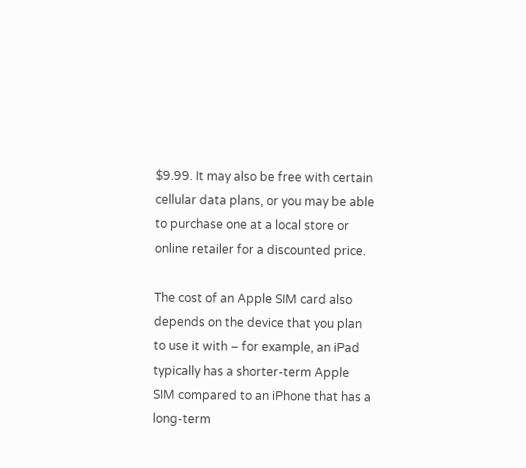$9.99. It may also be free with certain cellular data plans, or you may be able to purchase one at a local store or online retailer for a discounted price.

The cost of an Apple SIM card also depends on the device that you plan to use it with – for example, an iPad typically has a shorter-term Apple SIM compared to an iPhone that has a long-term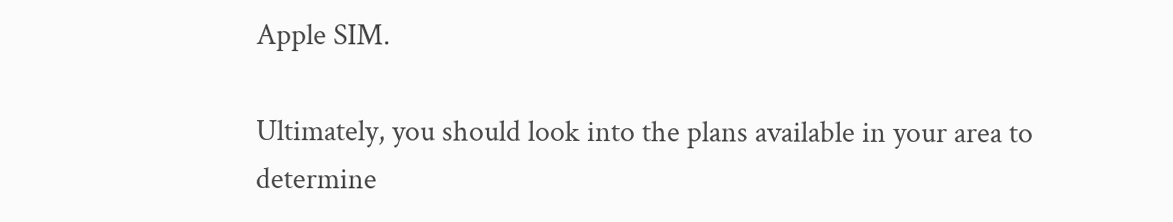Apple SIM.

Ultimately, you should look into the plans available in your area to determine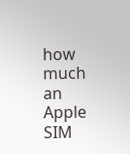how much an Apple SIM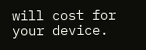will cost for your device.